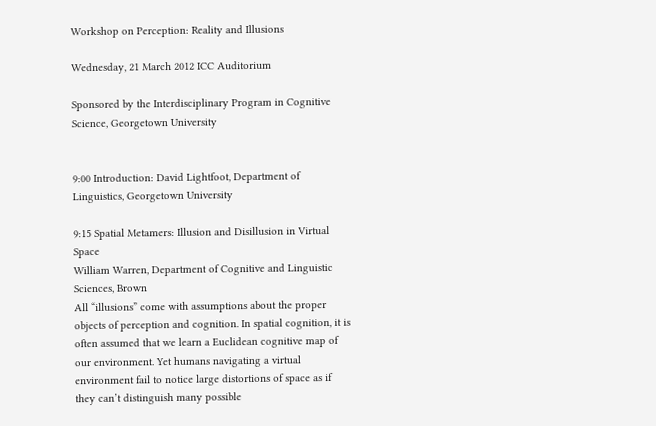Workshop on Perception: Reality and Illusions

Wednesday, 21 March 2012 ICC Auditorium

Sponsored by the Interdisciplinary Program in Cognitive Science, Georgetown University


9:00 Introduction: David Lightfoot, Department of Linguistics, Georgetown University

9:15 Spatial Metamers: Illusion and Disillusion in Virtual Space
William Warren, Department of Cognitive and Linguistic Sciences, Brown
All “illusions” come with assumptions about the proper objects of perception and cognition. In spatial cognition, it is often assumed that we learn a Euclidean cognitive map of our environment. Yet humans navigating a virtual environment fail to notice large distortions of space as if they can’t distinguish many possible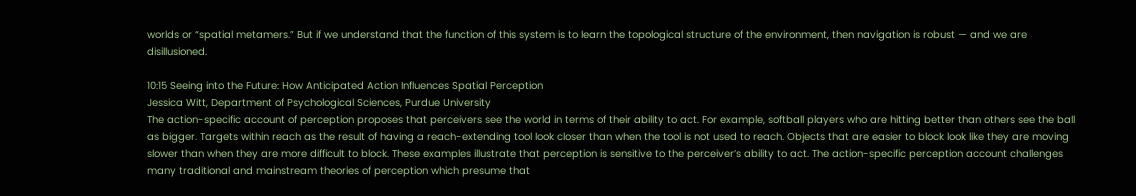worlds or “spatial metamers.” But if we understand that the function of this system is to learn the topological structure of the environment, then navigation is robust — and we are disillusioned.

10:15 Seeing into the Future: How Anticipated Action Influences Spatial Perception
Jessica Witt, Department of Psychological Sciences, Purdue University
The action-specific account of perception proposes that perceivers see the world in terms of their ability to act. For example, softball players who are hitting better than others see the ball as bigger. Targets within reach as the result of having a reach-extending tool look closer than when the tool is not used to reach. Objects that are easier to block look like they are moving slower than when they are more difficult to block. These examples illustrate that perception is sensitive to the perceiver’s ability to act. The action-specific perception account challenges many traditional and mainstream theories of perception which presume that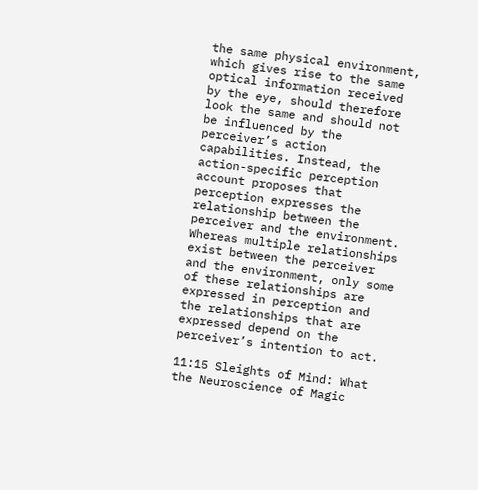the same physical environment, which gives rise to the same optical information received by the eye, should therefore look the same and should not be influenced by the perceiver’s action capabilities. Instead, the action-specific perception account proposes that perception expresses the relationship between the perceiver and the environment. Whereas multiple relationships exist between the perceiver and the environment, only some of these relationships are expressed in perception and the relationships that are expressed depend on the perceiver’s intention to act.

11:15 Sleights of Mind: What the Neuroscience of Magic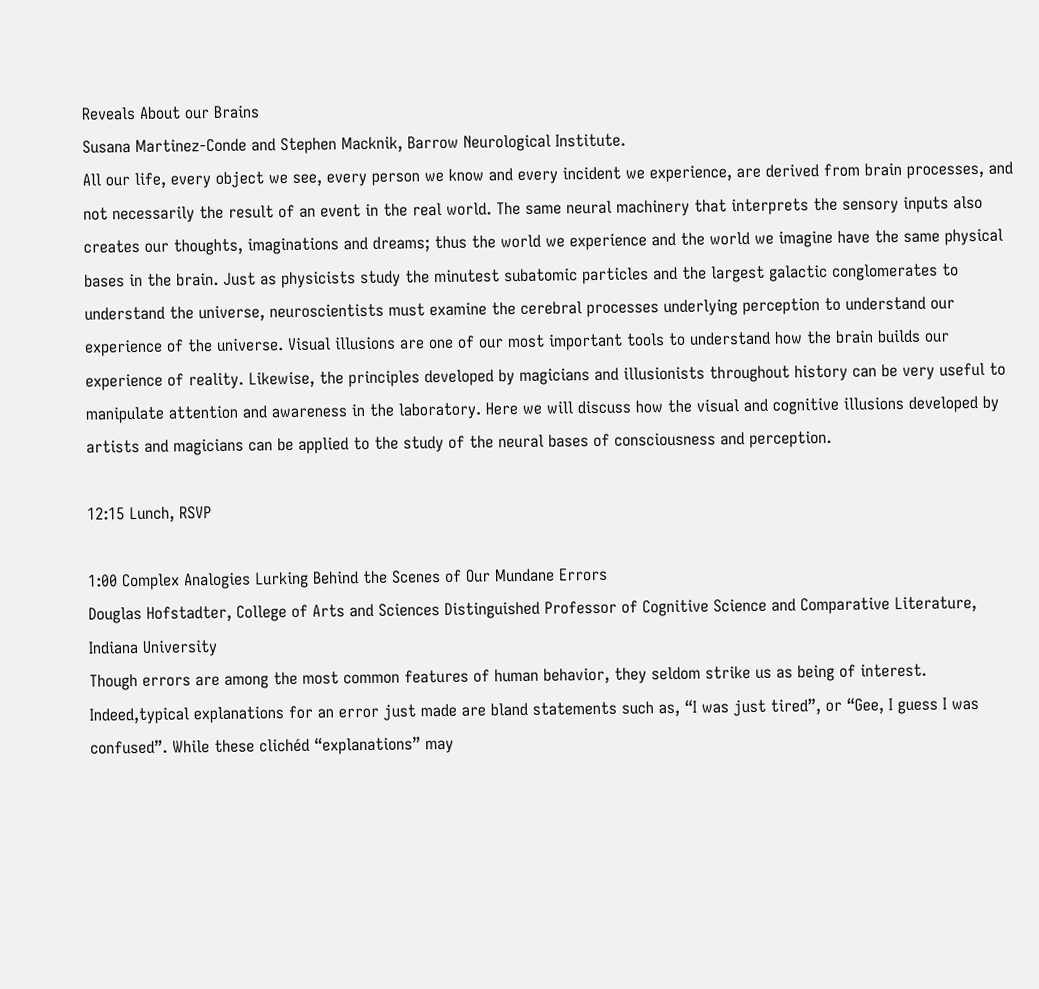Reveals About our Brains
Susana Martinez-Conde and Stephen Macknik, Barrow Neurological Institute.
All our life, every object we see, every person we know and every incident we experience, are derived from brain processes, and not necessarily the result of an event in the real world. The same neural machinery that interprets the sensory inputs also creates our thoughts, imaginations and dreams; thus the world we experience and the world we imagine have the same physical bases in the brain. Just as physicists study the minutest subatomic particles and the largest galactic conglomerates to understand the universe, neuroscientists must examine the cerebral processes underlying perception to understand our experience of the universe. Visual illusions are one of our most important tools to understand how the brain builds our experience of reality. Likewise, the principles developed by magicians and illusionists throughout history can be very useful to manipulate attention and awareness in the laboratory. Here we will discuss how the visual and cognitive illusions developed by artists and magicians can be applied to the study of the neural bases of consciousness and perception.

12:15 Lunch, RSVP

1:00 Complex Analogies Lurking Behind the Scenes of Our Mundane Errors
Douglas Hofstadter, College of Arts and Sciences Distinguished Professor of Cognitive Science and Comparative Literature, Indiana University
Though errors are among the most common features of human behavior, they seldom strike us as being of interest. Indeed,typical explanations for an error just made are bland statements such as, “I was just tired”, or “Gee, I guess I was confused”. While these clichéd “explanations” may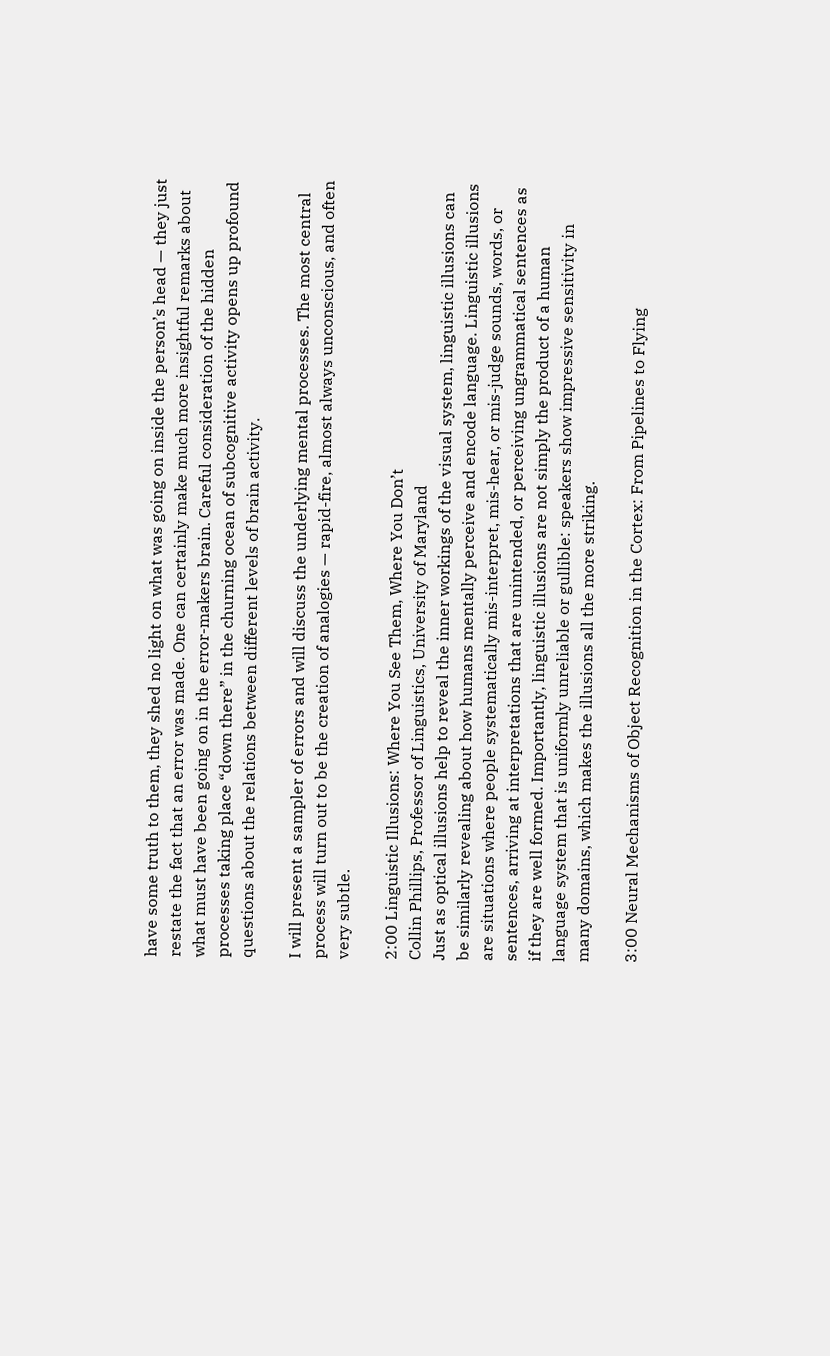have some truth to them, they shed no light on what was going on inside the person’s head — they just restate the fact that an error was made. One can certainly make much more insightful remarks about what must have been going on in the error-makers brain. Careful consideration of the hidden processes taking place “down there” in the churning ocean of subcognitive activity opens up profound questions about the relations between different levels of brain activity.

I will present a sampler of errors and will discuss the underlying mental processes. The most central process will turn out to be the creation of analogies — rapid-fire, almost always unconscious, and often very subtle.

2:00 Linguistic Illusions: Where You See Them, Where You Don’t
Collin Phillips, Professor of Linguistics, University of Maryland
Just as optical illusions help to reveal the inner workings of the visual system, linguistic illusions can be similarly revealing about how humans mentally perceive and encode language. Linguistic illusions are situations where people systematically mis-interpret, mis-hear, or mis-judge sounds, words, or sentences, arriving at interpretations that are unintended, or perceiving ungrammatical sentences as if they are well formed. Importantly, linguistic illusions are not simply the product of a human language system that is uniformly unreliable or gullible: speakers show impressive sensitivity in many domains, which makes the illusions all the more striking.

3:00 Neural Mechanisms of Object Recognition in the Cortex: From Pipelines to Flying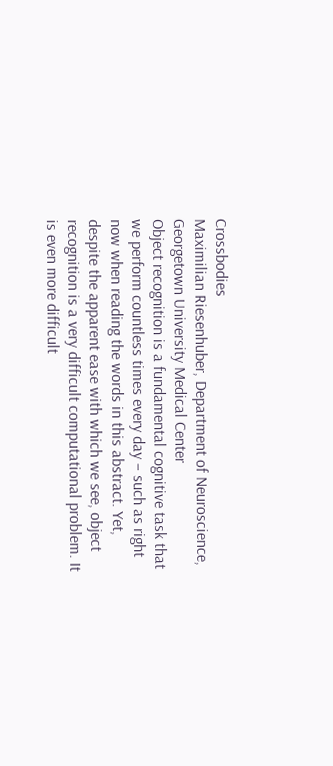Crossbodies
Maximilian Riesenhuber, Department of Neuroscience, Georgetown University Medical Center
Object recognition is a fundamental cognitive task that we perform countless times every day – such as right now when reading the words in this abstract. Yet, despite the apparent ease with which we see, object recognition is a very difficult computational problem. It is even more difficult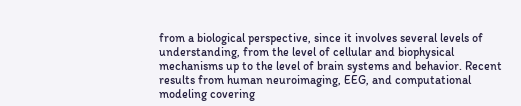from a biological perspective, since it involves several levels of understanding, from the level of cellular and biophysical mechanisms up to the level of brain systems and behavior. Recent results from human neuroimaging, EEG, and computational modeling covering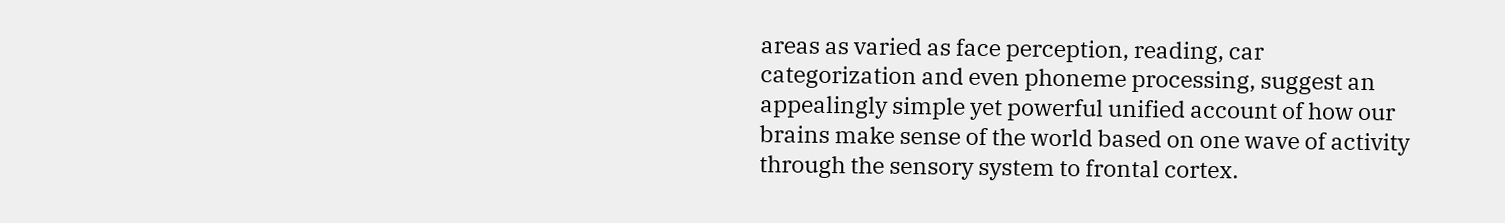areas as varied as face perception, reading, car categorization and even phoneme processing, suggest an appealingly simple yet powerful unified account of how our brains make sense of the world based on one wave of activity through the sensory system to frontal cortex.